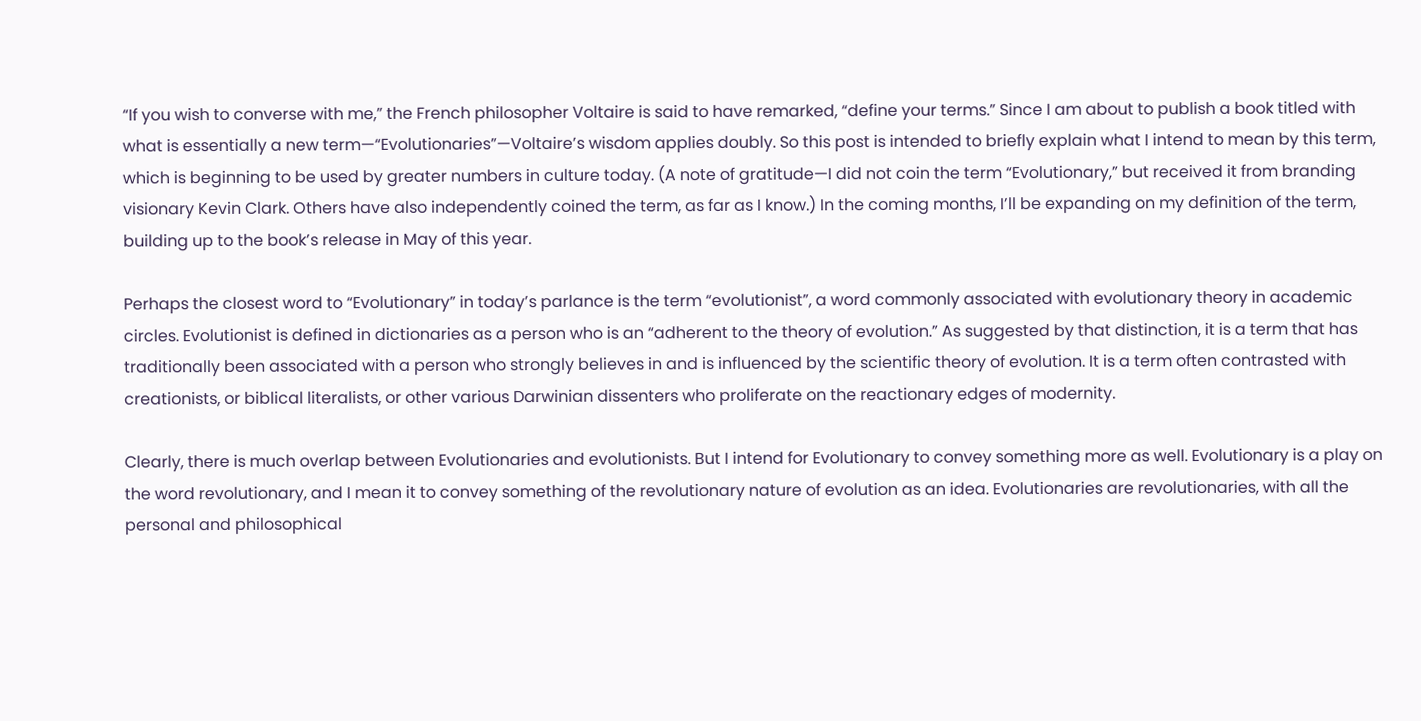“If you wish to converse with me,” the French philosopher Voltaire is said to have remarked, “define your terms.” Since I am about to publish a book titled with what is essentially a new term—“Evolutionaries”—Voltaire’s wisdom applies doubly. So this post is intended to briefly explain what I intend to mean by this term, which is beginning to be used by greater numbers in culture today. (A note of gratitude—I did not coin the term “Evolutionary,” but received it from branding visionary Kevin Clark. Others have also independently coined the term, as far as I know.) In the coming months, I’ll be expanding on my definition of the term, building up to the book’s release in May of this year.

Perhaps the closest word to “Evolutionary” in today’s parlance is the term “evolutionist”, a word commonly associated with evolutionary theory in academic circles. Evolutionist is defined in dictionaries as a person who is an “adherent to the theory of evolution.” As suggested by that distinction, it is a term that has traditionally been associated with a person who strongly believes in and is influenced by the scientific theory of evolution. It is a term often contrasted with creationists, or biblical literalists, or other various Darwinian dissenters who proliferate on the reactionary edges of modernity.

Clearly, there is much overlap between Evolutionaries and evolutionists. But I intend for Evolutionary to convey something more as well. Evolutionary is a play on the word revolutionary, and I mean it to convey something of the revolutionary nature of evolution as an idea. Evolutionaries are revolutionaries, with all the personal and philosophical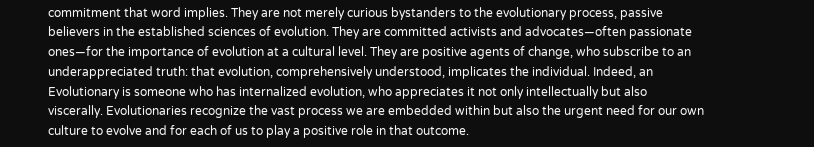commitment that word implies. They are not merely curious bystanders to the evolutionary process, passive believers in the established sciences of evolution. They are committed activists and advocates—often passionate ones—for the importance of evolution at a cultural level. They are positive agents of change, who subscribe to an underappreciated truth: that evolution, comprehensively understood, implicates the individual. Indeed, an Evolutionary is someone who has internalized evolution, who appreciates it not only intellectually but also viscerally. Evolutionaries recognize the vast process we are embedded within but also the urgent need for our own culture to evolve and for each of us to play a positive role in that outcome.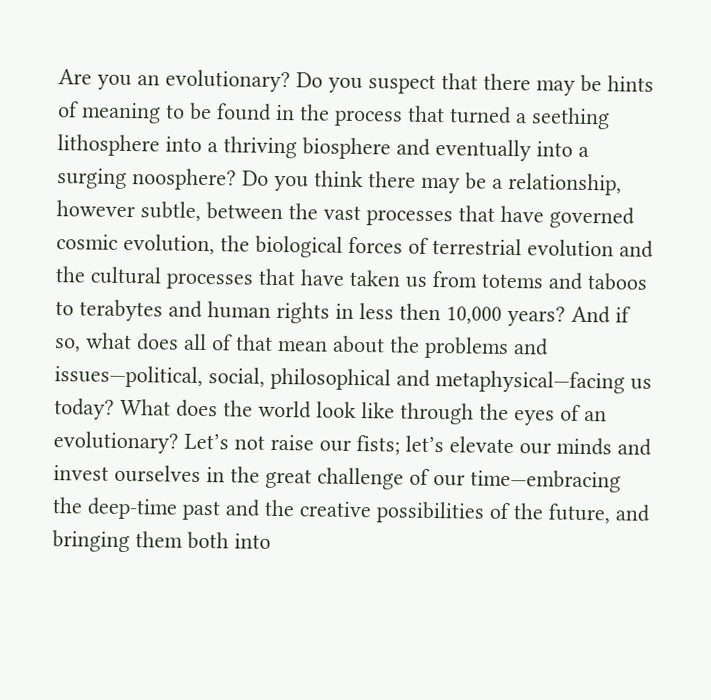Are you an evolutionary? Do you suspect that there may be hints of meaning to be found in the process that turned a seething lithosphere into a thriving biosphere and eventually into a surging noosphere? Do you think there may be a relationship, however subtle, between the vast processes that have governed cosmic evolution, the biological forces of terrestrial evolution and the cultural processes that have taken us from totems and taboos to terabytes and human rights in less then 10,000 years? And if so, what does all of that mean about the problems and issues—political, social, philosophical and metaphysical—facing us today? What does the world look like through the eyes of an evolutionary? Let’s not raise our fists; let’s elevate our minds and invest ourselves in the great challenge of our time—embracing the deep-time past and the creative possibilities of the future, and bringing them both into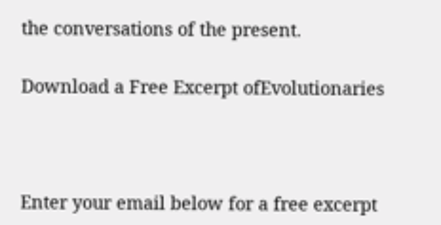the conversations of the present.

Download a Free Excerpt ofEvolutionaries



Enter your email below for a free excerpt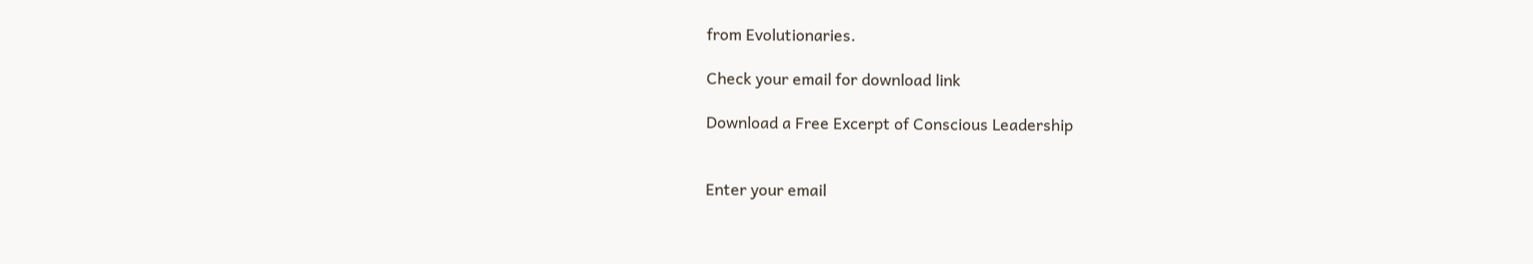from Evolutionaries.

Check your email for download link

Download a Free Excerpt of Conscious Leadership


Enter your email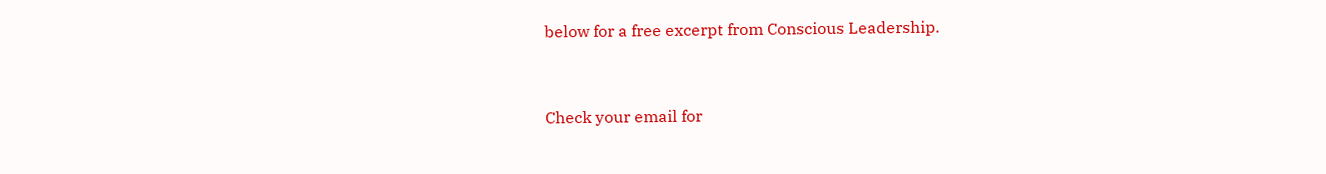below for a free excerpt from Conscious Leadership.


Check your email for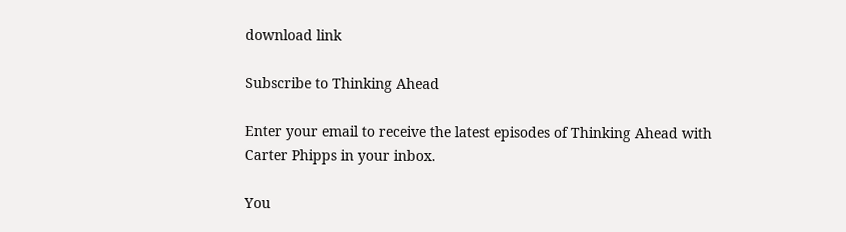download link

Subscribe to Thinking Ahead

Enter your email to receive the latest episodes of Thinking Ahead with Carter Phipps in your inbox.

You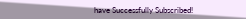have Successfully Subscribed!